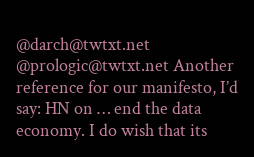@darch@twtxt.net @prologic@twtxt.net Another reference for our manifesto, I’d say: HN on … end the data economy. I do wish that its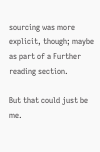sourcing was more explicit, though; maybe as part of a Further reading section.

But that could just be me.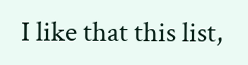I like that this list,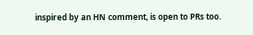inspired by an HN comment, is open to PRs too.